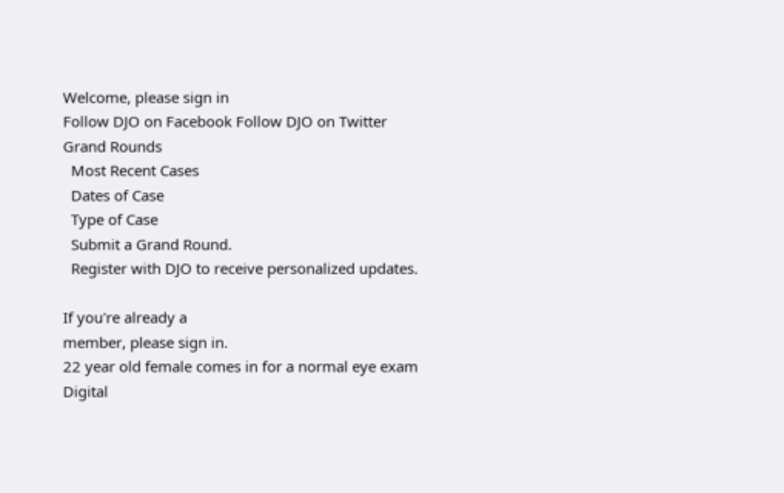Welcome, please sign in
Follow DJO on Facebook Follow DJO on Twitter
Grand Rounds
  Most Recent Cases
  Dates of Case
  Type of Case
  Submit a Grand Round.
  Register with DJO to receive personalized updates.

If you're already a
member, please sign in.
22 year old female comes in for a normal eye exam
Digital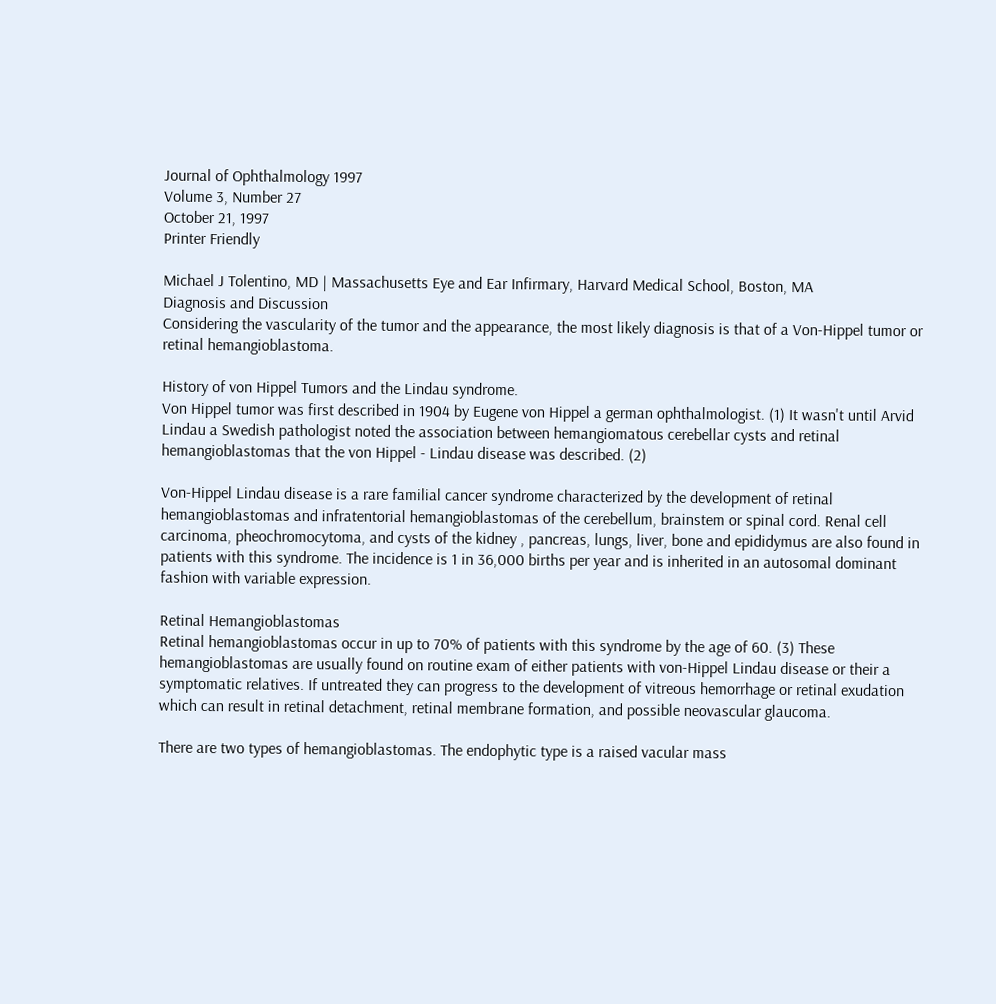Journal of Ophthalmology 1997
Volume 3, Number 27
October 21, 1997
Printer Friendly

Michael J Tolentino, MD | Massachusetts Eye and Ear Infirmary, Harvard Medical School, Boston, MA
Diagnosis and Discussion
Considering the vascularity of the tumor and the appearance, the most likely diagnosis is that of a Von-Hippel tumor or retinal hemangioblastoma.

History of von Hippel Tumors and the Lindau syndrome.
Von Hippel tumor was first described in 1904 by Eugene von Hippel a german ophthalmologist. (1) It wasn't until Arvid Lindau a Swedish pathologist noted the association between hemangiomatous cerebellar cysts and retinal hemangioblastomas that the von Hippel - Lindau disease was described. (2)

Von-Hippel Lindau disease is a rare familial cancer syndrome characterized by the development of retinal hemangioblastomas and infratentorial hemangioblastomas of the cerebellum, brainstem or spinal cord. Renal cell carcinoma, pheochromocytoma, and cysts of the kidney , pancreas, lungs, liver, bone and epididymus are also found in patients with this syndrome. The incidence is 1 in 36,000 births per year and is inherited in an autosomal dominant fashion with variable expression.

Retinal Hemangioblastomas
Retinal hemangioblastomas occur in up to 70% of patients with this syndrome by the age of 60. (3) These hemangioblastomas are usually found on routine exam of either patients with von-Hippel Lindau disease or their a symptomatic relatives. If untreated they can progress to the development of vitreous hemorrhage or retinal exudation which can result in retinal detachment, retinal membrane formation, and possible neovascular glaucoma.

There are two types of hemangioblastomas. The endophytic type is a raised vacular mass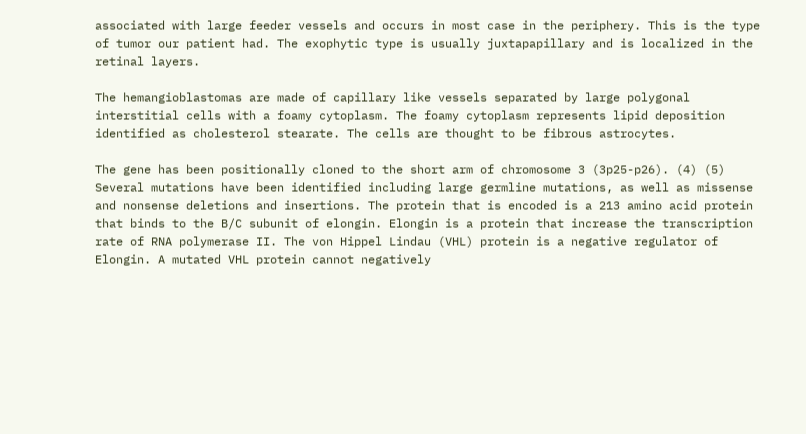associated with large feeder vessels and occurs in most case in the periphery. This is the type of tumor our patient had. The exophytic type is usually juxtapapillary and is localized in the retinal layers.

The hemangioblastomas are made of capillary like vessels separated by large polygonal interstitial cells with a foamy cytoplasm. The foamy cytoplasm represents lipid deposition identified as cholesterol stearate. The cells are thought to be fibrous astrocytes.

The gene has been positionally cloned to the short arm of chromosome 3 (3p25-p26). (4) (5) Several mutations have been identified including large germline mutations, as well as missense and nonsense deletions and insertions. The protein that is encoded is a 213 amino acid protein that binds to the B/C subunit of elongin. Elongin is a protein that increase the transcription rate of RNA polymerase II. The von Hippel Lindau (VHL) protein is a negative regulator of Elongin. A mutated VHL protein cannot negatively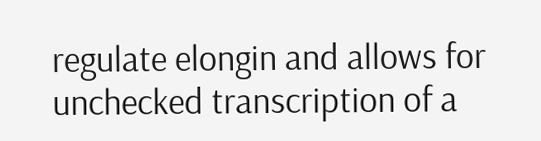regulate elongin and allows for unchecked transcription of a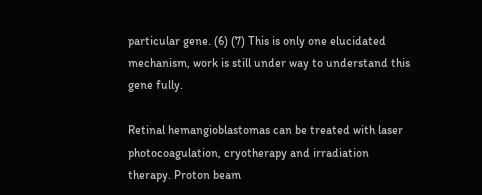particular gene. (6) (7) This is only one elucidated mechanism, work is still under way to understand this gene fully.

Retinal hemangioblastomas can be treated with laser photocoagulation, cryotherapy and irradiation therapy. Proton beam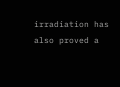irradiation has also proved a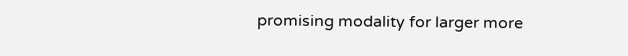promising modality for larger more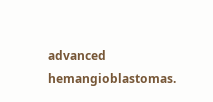advanced hemangioblastomas.